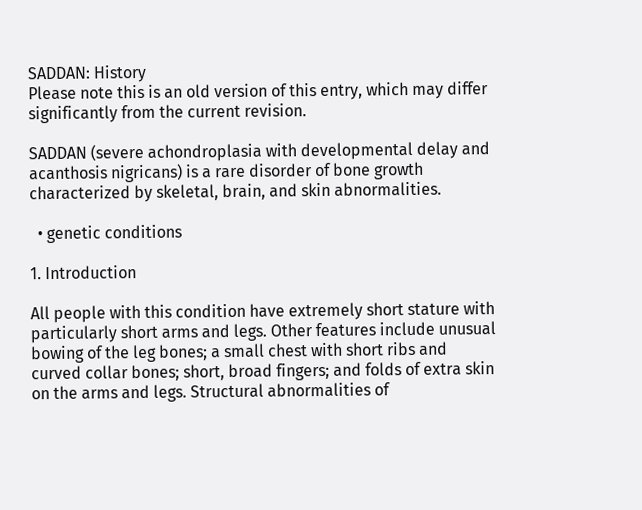SADDAN: History
Please note this is an old version of this entry, which may differ significantly from the current revision.

SADDAN (severe achondroplasia with developmental delay and acanthosis nigricans) is a rare disorder of bone growth characterized by skeletal, brain, and skin abnormalities.

  • genetic conditions

1. Introduction

All people with this condition have extremely short stature with particularly short arms and legs. Other features include unusual bowing of the leg bones; a small chest with short ribs and curved collar bones; short, broad fingers; and folds of extra skin on the arms and legs. Structural abnormalities of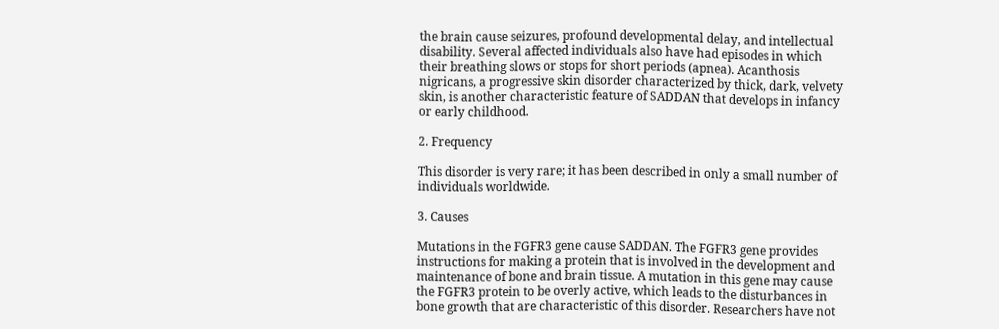the brain cause seizures, profound developmental delay, and intellectual disability. Several affected individuals also have had episodes in which their breathing slows or stops for short periods (apnea). Acanthosis nigricans, a progressive skin disorder characterized by thick, dark, velvety skin, is another characteristic feature of SADDAN that develops in infancy or early childhood.

2. Frequency

This disorder is very rare; it has been described in only a small number of individuals worldwide.

3. Causes

Mutations in the FGFR3 gene cause SADDAN. The FGFR3 gene provides instructions for making a protein that is involved in the development and maintenance of bone and brain tissue. A mutation in this gene may cause the FGFR3 protein to be overly active, which leads to the disturbances in bone growth that are characteristic of this disorder. Researchers have not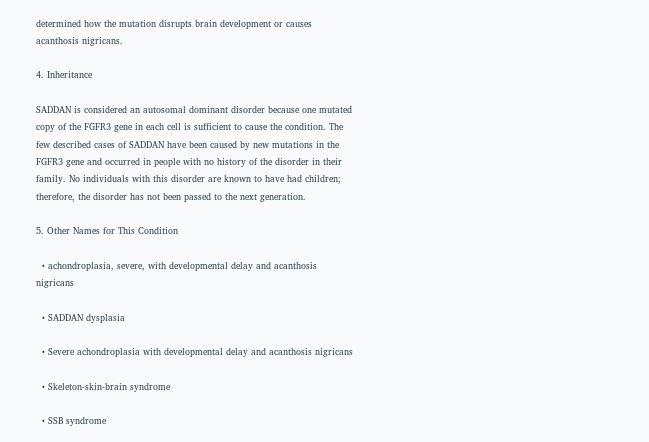determined how the mutation disrupts brain development or causes acanthosis nigricans.

4. Inheritance

SADDAN is considered an autosomal dominant disorder because one mutated copy of the FGFR3 gene in each cell is sufficient to cause the condition. The few described cases of SADDAN have been caused by new mutations in the FGFR3 gene and occurred in people with no history of the disorder in their family. No individuals with this disorder are known to have had children; therefore, the disorder has not been passed to the next generation.

5. Other Names for This Condition

  • achondroplasia, severe, with developmental delay and acanthosis nigricans

  • SADDAN dysplasia

  • Severe achondroplasia with developmental delay and acanthosis nigricans

  • Skeleton-skin-brain syndrome

  • SSB syndrome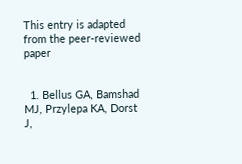This entry is adapted from the peer-reviewed paper


  1. Bellus GA, Bamshad MJ, Przylepa KA, Dorst J,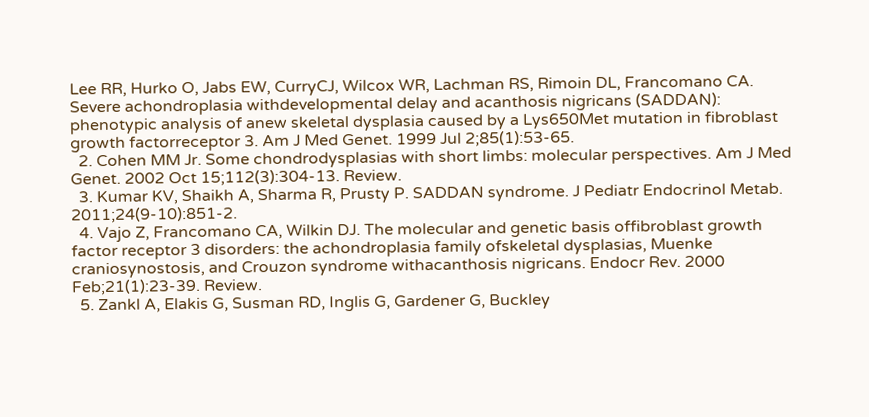Lee RR, Hurko O, Jabs EW, CurryCJ, Wilcox WR, Lachman RS, Rimoin DL, Francomano CA. Severe achondroplasia withdevelopmental delay and acanthosis nigricans (SADDAN): phenotypic analysis of anew skeletal dysplasia caused by a Lys650Met mutation in fibroblast growth factorreceptor 3. Am J Med Genet. 1999 Jul 2;85(1):53-65.
  2. Cohen MM Jr. Some chondrodysplasias with short limbs: molecular perspectives. Am J Med Genet. 2002 Oct 15;112(3):304-13. Review.
  3. Kumar KV, Shaikh A, Sharma R, Prusty P. SADDAN syndrome. J Pediatr Endocrinol Metab. 2011;24(9-10):851-2.
  4. Vajo Z, Francomano CA, Wilkin DJ. The molecular and genetic basis offibroblast growth factor receptor 3 disorders: the achondroplasia family ofskeletal dysplasias, Muenke craniosynostosis, and Crouzon syndrome withacanthosis nigricans. Endocr Rev. 2000 Feb;21(1):23-39. Review.
  5. Zankl A, Elakis G, Susman RD, Inglis G, Gardener G, Buckley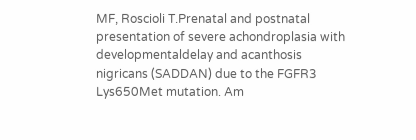MF, Roscioli T.Prenatal and postnatal presentation of severe achondroplasia with developmentaldelay and acanthosis nigricans (SADDAN) due to the FGFR3 Lys650Met mutation. Am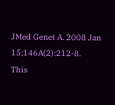JMed Genet A. 2008 Jan 15;146A(2):212-8.
This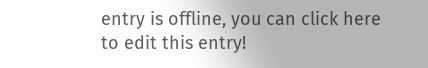entry is offline, you can click here to edit this entry!